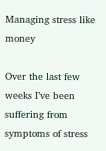Managing stress like money

Over the last few weeks I’ve been suffering from symptoms of stress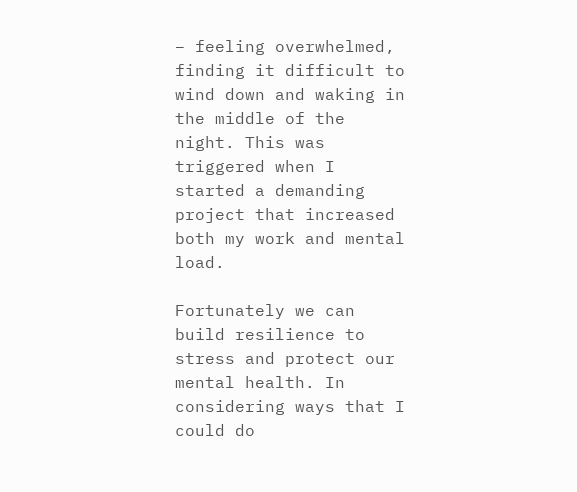– feeling overwhelmed, finding it difficult to wind down and waking in the middle of the night. This was triggered when I started a demanding project that increased both my work and mental load.

Fortunately we can build resilience to stress and protect our mental health. In considering ways that I could do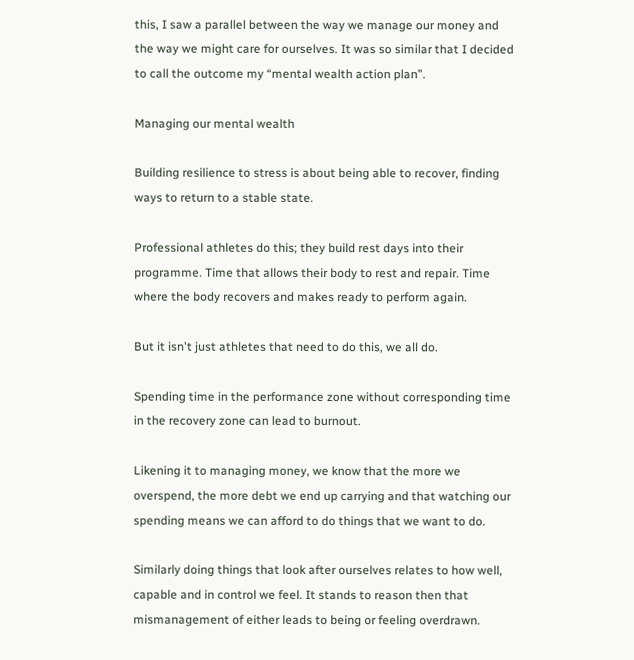this, I saw a parallel between the way we manage our money and the way we might care for ourselves. It was so similar that I decided to call the outcome my “mental wealth action plan”.

Managing our mental wealth

Building resilience to stress is about being able to recover, finding ways to return to a stable state.

Professional athletes do this; they build rest days into their programme. Time that allows their body to rest and repair. Time where the body recovers and makes ready to perform again.

But it isn't just athletes that need to do this, we all do.

Spending time in the performance zone without corresponding time in the recovery zone can lead to burnout.

Likening it to managing money, we know that the more we overspend, the more debt we end up carrying and that watching our spending means we can afford to do things that we want to do.

Similarly doing things that look after ourselves relates to how well, capable and in control we feel. It stands to reason then that mismanagement of either leads to being or feeling overdrawn.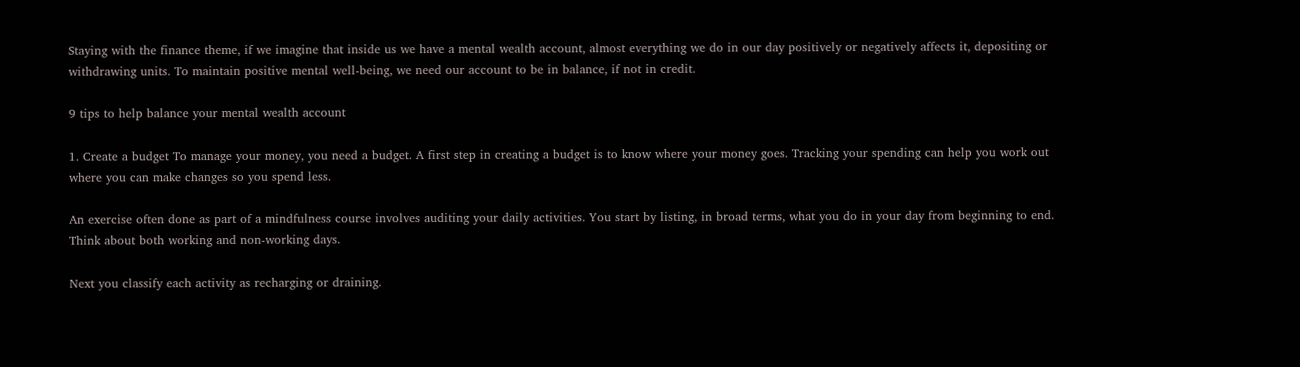Staying with the finance theme, if we imagine that inside us we have a mental wealth account, almost everything we do in our day positively or negatively affects it, depositing or withdrawing units. To maintain positive mental well-being, we need our account to be in balance, if not in credit.

9 tips to help balance your mental wealth account

1. Create a budget To manage your money, you need a budget. A first step in creating a budget is to know where your money goes. Tracking your spending can help you work out where you can make changes so you spend less.

An exercise often done as part of a mindfulness course involves auditing your daily activities. You start by listing, in broad terms, what you do in your day from beginning to end. Think about both working and non-working days.

Next you classify each activity as recharging or draining.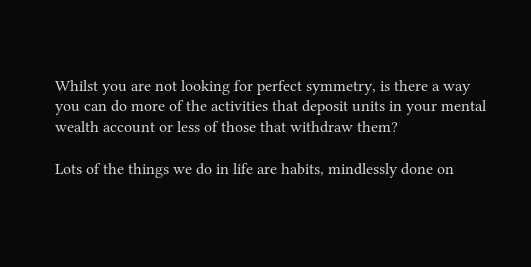Whilst you are not looking for perfect symmetry, is there a way you can do more of the activities that deposit units in your mental wealth account or less of those that withdraw them?

Lots of the things we do in life are habits, mindlessly done on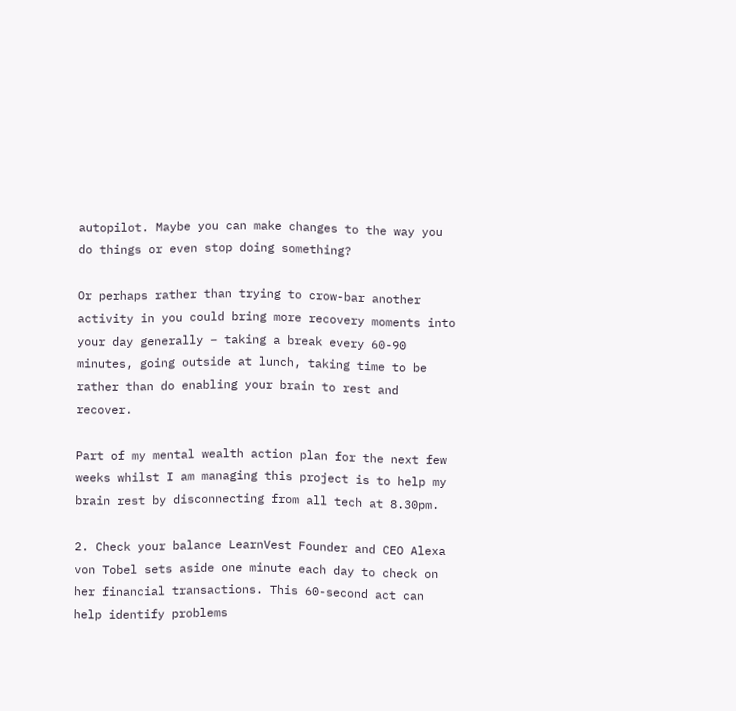autopilot. Maybe you can make changes to the way you do things or even stop doing something?

Or perhaps rather than trying to crow-bar another activity in you could bring more recovery moments into your day generally – taking a break every 60-90 minutes, going outside at lunch, taking time to be rather than do enabling your brain to rest and recover.

Part of my mental wealth action plan for the next few weeks whilst I am managing this project is to help my brain rest by disconnecting from all tech at 8.30pm.

2. Check your balance LearnVest Founder and CEO Alexa von Tobel sets aside one minute each day to check on her financial transactions. This 60-second act can help identify problems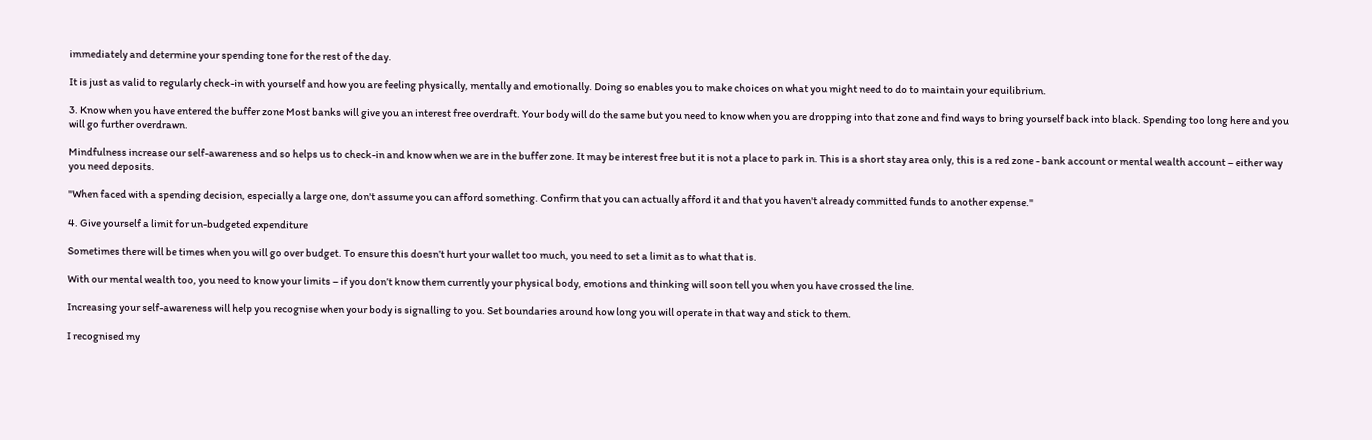immediately and determine your spending tone for the rest of the day.

It is just as valid to regularly check-in with yourself and how you are feeling physically, mentally and emotionally. Doing so enables you to make choices on what you might need to do to maintain your equilibrium.

3. Know when you have entered the buffer zone Most banks will give you an interest free overdraft. Your body will do the same but you need to know when you are dropping into that zone and find ways to bring yourself back into black. Spending too long here and you will go further overdrawn.

Mindfulness increase our self-awareness and so helps us to check-in and know when we are in the buffer zone. It may be interest free but it is not a place to park in. This is a short stay area only, this is a red zone - bank account or mental wealth account – either way you need deposits.

"When faced with a spending decision, especially a large one, don't assume you can afford something. Confirm that you can actually afford it and that you haven't already committed funds to another expense."

4. Give yourself a limit for un-budgeted expenditure

Sometimes there will be times when you will go over budget. To ensure this doesn’t hurt your wallet too much, you need to set a limit as to what that is.

With our mental wealth too, you need to know your limits – if you don’t know them currently your physical body, emotions and thinking will soon tell you when you have crossed the line.

Increasing your self-awareness will help you recognise when your body is signalling to you. Set boundaries around how long you will operate in that way and stick to them.

I recognised my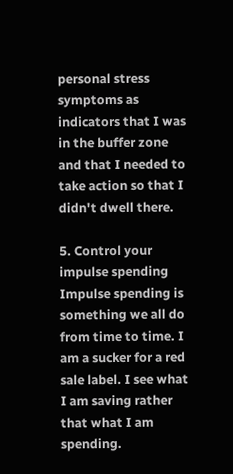personal stress symptoms as indicators that I was in the buffer zone and that I needed to take action so that I didn't dwell there.

5. Control your impulse spending Impulse spending is something we all do from time to time. I am a sucker for a red sale label. I see what I am saving rather that what I am spending.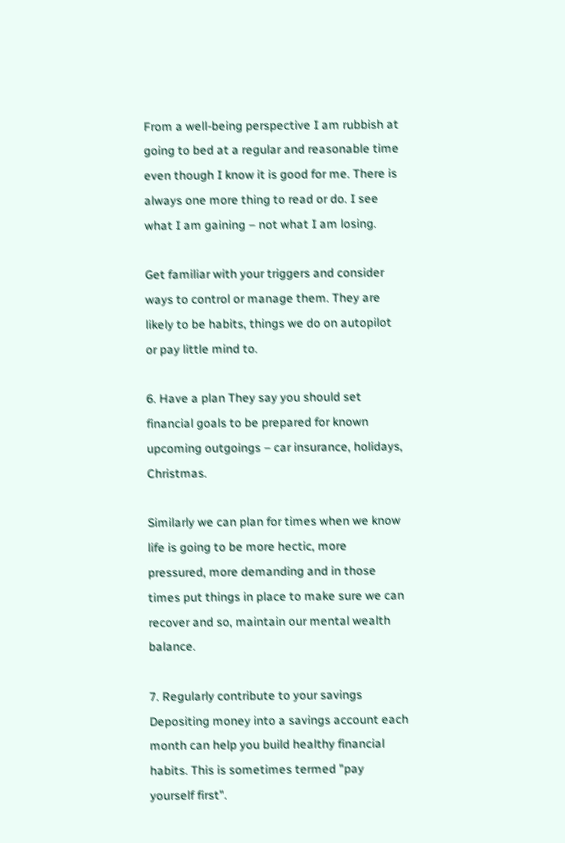From a well-being perspective I am rubbish at going to bed at a regular and reasonable time even though I know it is good for me. There is always one more thing to read or do. I see what I am gaining – not what I am losing.

Get familiar with your triggers and consider ways to control or manage them. They are likely to be habits, things we do on autopilot or pay little mind to.

6. Have a plan They say you should set financial goals to be prepared for known upcoming outgoings – car insurance, holidays, Christmas.

Similarly we can plan for times when we know life is going to be more hectic, more pressured, more demanding and in those times put things in place to make sure we can recover and so, maintain our mental wealth balance.

7. Regularly contribute to your savings Depositing money into a savings account each month can help you build healthy financial habits. This is sometimes termed "pay yourself first".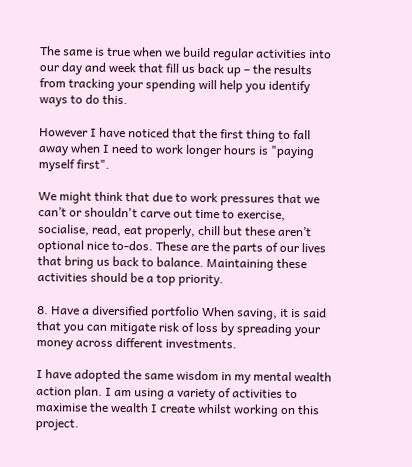The same is true when we build regular activities into our day and week that fill us back up – the results from tracking your spending will help you identify ways to do this.

However I have noticed that the first thing to fall away when I need to work longer hours is "paying myself first".

We might think that due to work pressures that we can’t or shouldn't carve out time to exercise, socialise, read, eat properly, chill but these aren’t optional nice to-dos. These are the parts of our lives that bring us back to balance. Maintaining these activities should be a top priority.

8. Have a diversified portfolio When saving, it is said that you can mitigate risk of loss by spreading your money across different investments.

I have adopted the same wisdom in my mental wealth action plan. I am using a variety of activities to maximise the wealth I create whilst working on this project.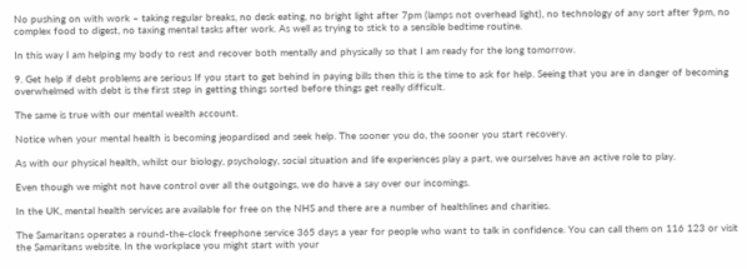No pushing on with work – taking regular breaks, no desk eating, no bright light after 7pm (lamps not overhead light), no technology of any sort after 9pm, no complex food to digest, no taxing mental tasks after work. As well as trying to stick to a sensible bedtime routine.

In this way I am helping my body to rest and recover both mentally and physically so that I am ready for the long tomorrow.

9. Get help if debt problems are serious If you start to get behind in paying bills then this is the time to ask for help. Seeing that you are in danger of becoming overwhelmed with debt is the first step in getting things sorted before things get really difficult.

The same is true with our mental wealth account.

Notice when your mental health is becoming jeopardised and seek help. The sooner you do, the sooner you start recovery.

As with our physical health, whilst our biology, psychology, social situation and life experiences play a part, we ourselves have an active role to play.

Even though we might not have control over all the outgoings, we do have a say over our incomings.

In the UK, mental health services are available for free on the NHS and there are a number of healthlines and charities.

The Samaritans operates a round-the-clock freephone service 365 days a year for people who want to talk in confidence. You can call them on 116 123 or visit the Samaritans website. In the workplace you might start with your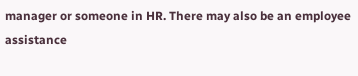manager or someone in HR. There may also be an employee assistance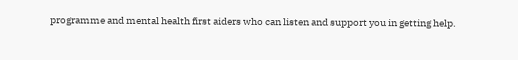programme and mental health first aiders who can listen and support you in getting help.